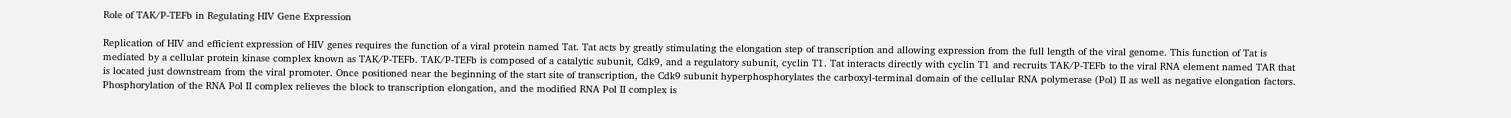Role of TAK/P-TEFb in Regulating HIV Gene Expression

Replication of HIV and efficient expression of HIV genes requires the function of a viral protein named Tat. Tat acts by greatly stimulating the elongation step of transcription and allowing expression from the full length of the viral genome. This function of Tat is mediated by a cellular protein kinase complex known as TAK/P-TEFb. TAK/P-TEFb is composed of a catalytic subunit, Cdk9, and a regulatory subunit, cyclin T1. Tat interacts directly with cyclin T1 and recruits TAK/P-TEFb to the viral RNA element named TAR that is located just downstream from the viral promoter. Once positioned near the beginning of the start site of transcription, the Cdk9 subunit hyperphosphorylates the carboxyl-terminal domain of the cellular RNA polymerase (Pol) II as well as negative elongation factors. Phosphorylation of the RNA Pol II complex relieves the block to transcription elongation, and the modified RNA Pol II complex is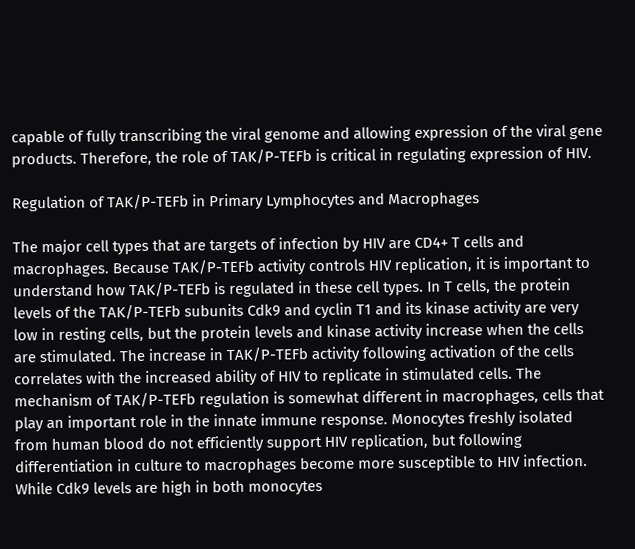capable of fully transcribing the viral genome and allowing expression of the viral gene products. Therefore, the role of TAK/P-TEFb is critical in regulating expression of HIV.

Regulation of TAK/P-TEFb in Primary Lymphocytes and Macrophages

The major cell types that are targets of infection by HIV are CD4+ T cells and macrophages. Because TAK/P-TEFb activity controls HIV replication, it is important to understand how TAK/P-TEFb is regulated in these cell types. In T cells, the protein levels of the TAK/P-TEFb subunits Cdk9 and cyclin T1 and its kinase activity are very low in resting cells, but the protein levels and kinase activity increase when the cells are stimulated. The increase in TAK/P-TEFb activity following activation of the cells correlates with the increased ability of HIV to replicate in stimulated cells. The mechanism of TAK/P-TEFb regulation is somewhat different in macrophages, cells that play an important role in the innate immune response. Monocytes freshly isolated from human blood do not efficiently support HIV replication, but following differentiation in culture to macrophages become more susceptible to HIV infection. While Cdk9 levels are high in both monocytes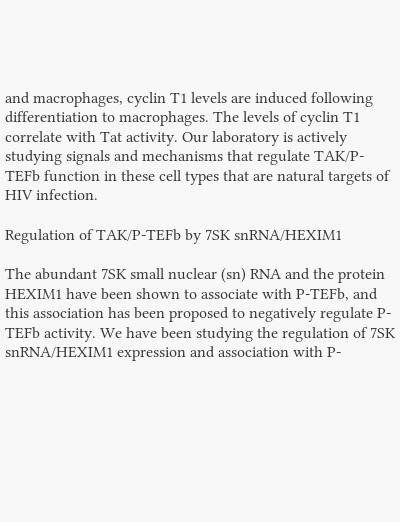and macrophages, cyclin T1 levels are induced following differentiation to macrophages. The levels of cyclin T1 correlate with Tat activity. Our laboratory is actively studying signals and mechanisms that regulate TAK/P-TEFb function in these cell types that are natural targets of HIV infection.

Regulation of TAK/P-TEFb by 7SK snRNA/HEXIM1

The abundant 7SK small nuclear (sn) RNA and the protein HEXIM1 have been shown to associate with P-TEFb, and this association has been proposed to negatively regulate P-TEFb activity. We have been studying the regulation of 7SK snRNA/HEXIM1 expression and association with P-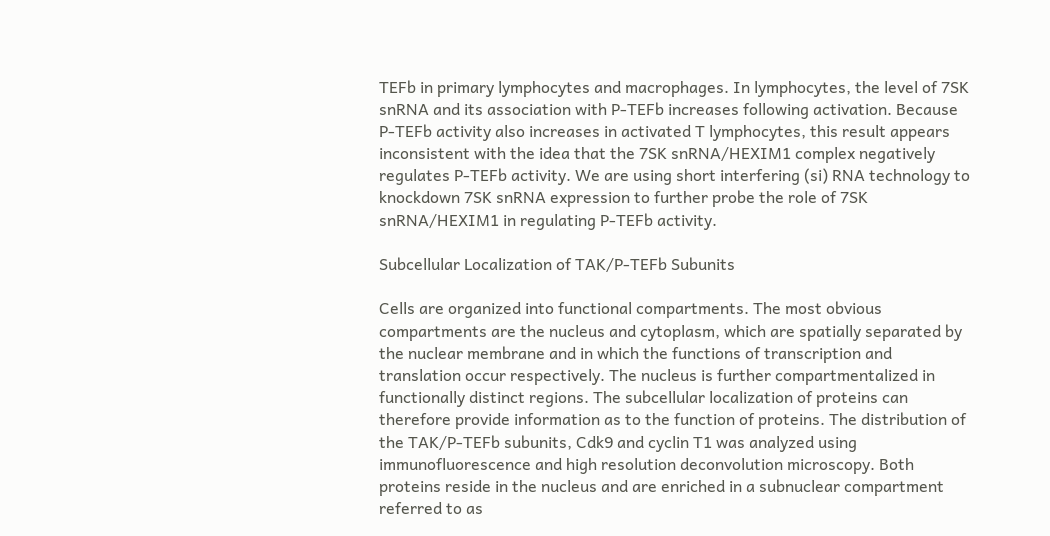TEFb in primary lymphocytes and macrophages. In lymphocytes, the level of 7SK snRNA and its association with P-TEFb increases following activation. Because P-TEFb activity also increases in activated T lymphocytes, this result appears inconsistent with the idea that the 7SK snRNA/HEXIM1 complex negatively regulates P-TEFb activity. We are using short interfering (si) RNA technology to knockdown 7SK snRNA expression to further probe the role of 7SK snRNA/HEXIM1 in regulating P-TEFb activity.

Subcellular Localization of TAK/P-TEFb Subunits

Cells are organized into functional compartments. The most obvious compartments are the nucleus and cytoplasm, which are spatially separated by the nuclear membrane and in which the functions of transcription and translation occur respectively. The nucleus is further compartmentalized in functionally distinct regions. The subcellular localization of proteins can therefore provide information as to the function of proteins. The distribution of the TAK/P-TEFb subunits, Cdk9 and cyclin T1 was analyzed using immunofluorescence and high resolution deconvolution microscopy. Both proteins reside in the nucleus and are enriched in a subnuclear compartment referred to as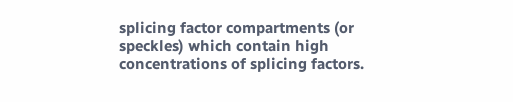splicing factor compartments (or speckles) which contain high concentrations of splicing factors.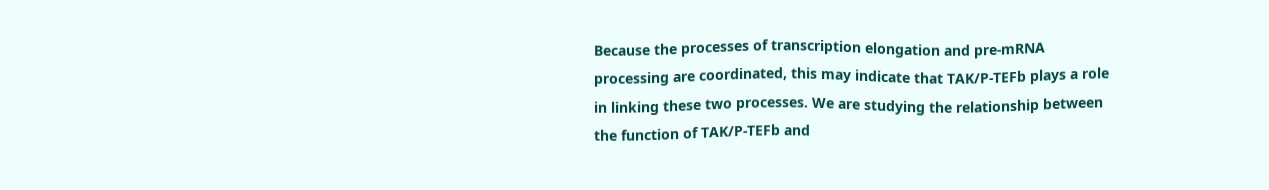Because the processes of transcription elongation and pre-mRNA processing are coordinated, this may indicate that TAK/P-TEFb plays a role in linking these two processes. We are studying the relationship between the function of TAK/P-TEFb and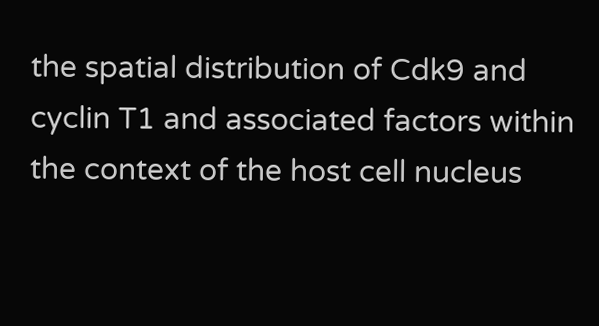the spatial distribution of Cdk9 and cyclin T1 and associated factors within the context of the host cell nucleus